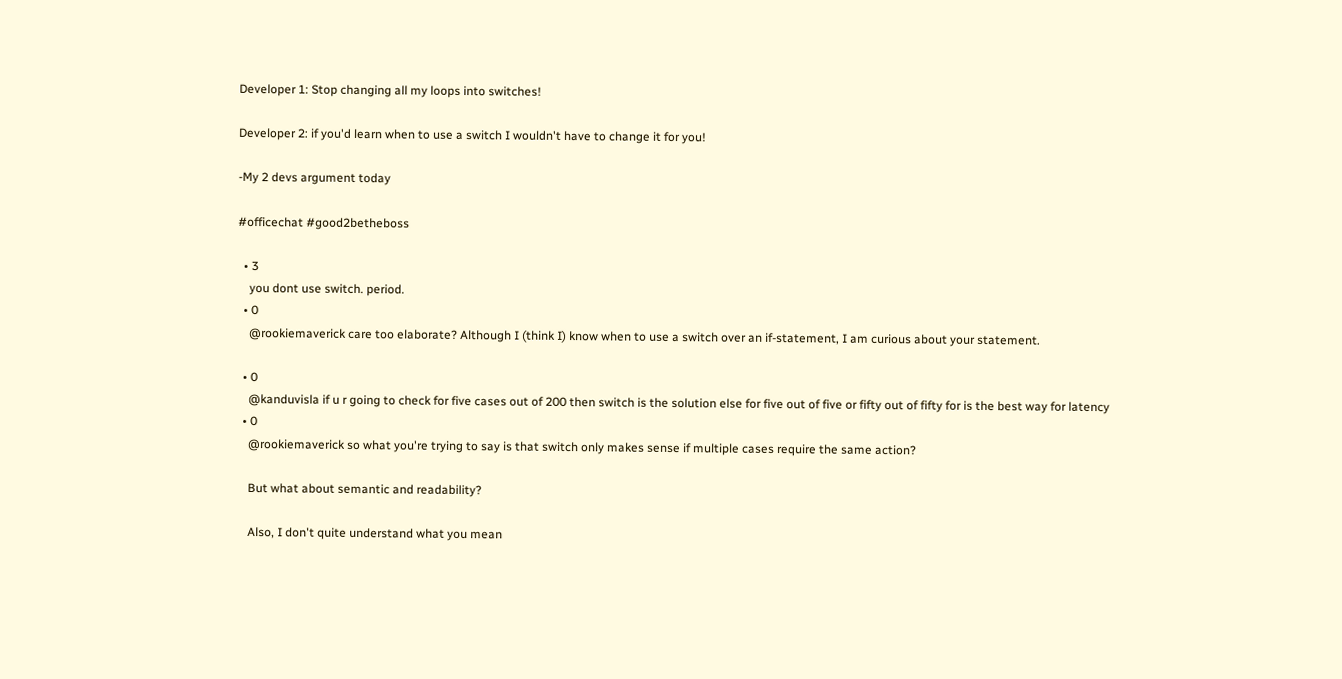Developer 1: Stop changing all my loops into switches!

Developer 2: if you'd learn when to use a switch I wouldn't have to change it for you!

-My 2 devs argument today

#officechat #good2betheboss

  • 3
    you dont use switch. period.
  • 0
    @rookiemaverick care too elaborate? Although I (think I) know when to use a switch over an if-statement, I am curious about your statement.

  • 0
    @kanduvisla if u r going to check for five cases out of 200 then switch is the solution else for five out of five or fifty out of fifty for is the best way for latency
  • 0
    @rookiemaverick so what you're trying to say is that switch only makes sense if multiple cases require the same action?

    But what about semantic and readability?

    Also, I don't quite understand what you mean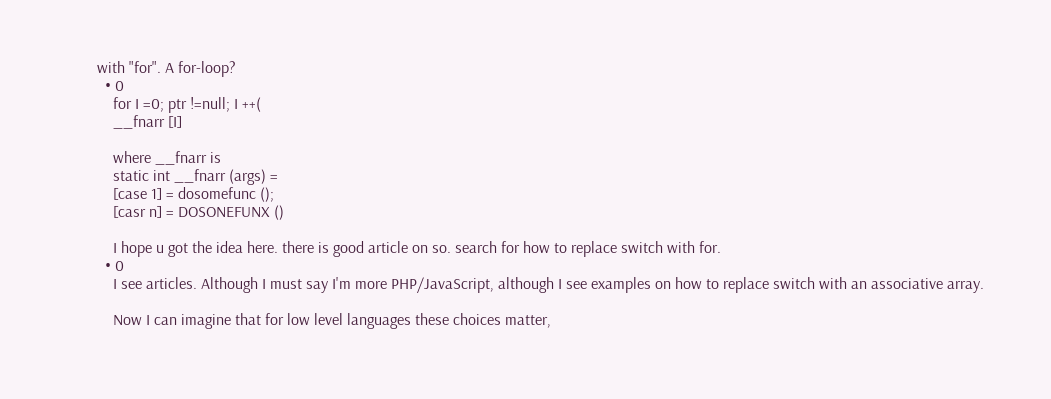with "for". A for-loop?
  • 0
    for I =0; ptr !=null; I ++(
    __fnarr [I]

    where __fnarr is
    static int __fnarr (args) =
    [case 1] = dosomefunc ();
    [casr n] = DOSONEFUNX ()

    I hope u got the idea here. there is good article on so. search for how to replace switch with for.
  • 0
    I see articles. Although I must say I'm more PHP/JavaScript, although I see examples on how to replace switch with an associative array.

    Now I can imagine that for low level languages these choices matter,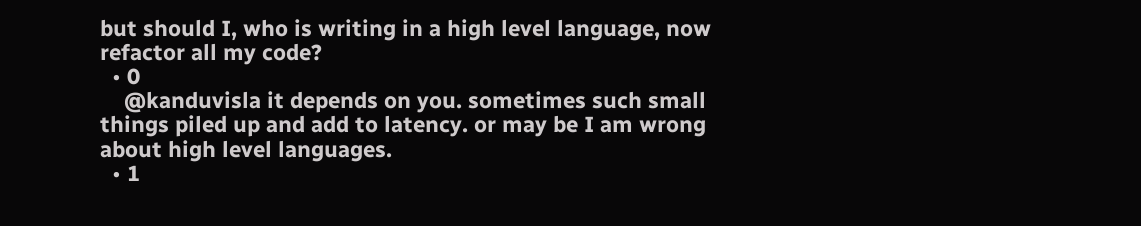but should I, who is writing in a high level language, now refactor all my code?
  • 0
    @kanduvisla it depends on you. sometimes such small things piled up and add to latency. or may be I am wrong about high level languages.
  • 1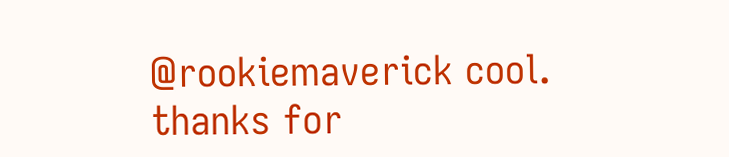@rookiemaverick cool. thanks for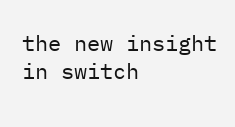the new insight in switch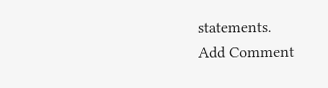statements.
Add Comment